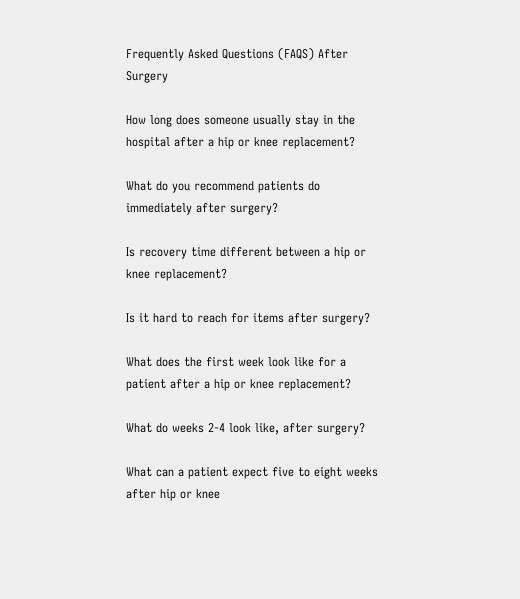Frequently Asked Questions (FAQS) After Surgery

How long does someone usually stay in the hospital after a hip or knee replacement?

What do you recommend patients do immediately after surgery?

Is recovery time different between a hip or knee replacement?

Is it hard to reach for items after surgery?

What does the first week look like for a patient after a hip or knee replacement?

What do weeks 2-4 look like, after surgery?

What can a patient expect five to eight weeks after hip or knee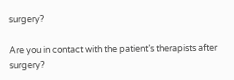surgery?

Are you in contact with the patient’s therapists after surgery?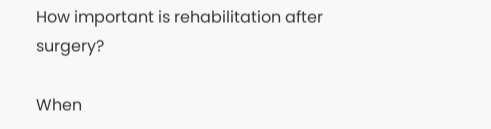How important is rehabilitation after surgery?

When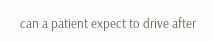can a patient expect to drive after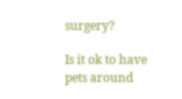surgery?

Is it ok to have pets around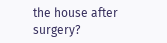the house after surgery?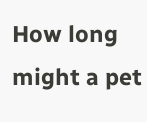How long might a pet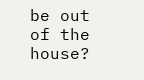be out of the house?